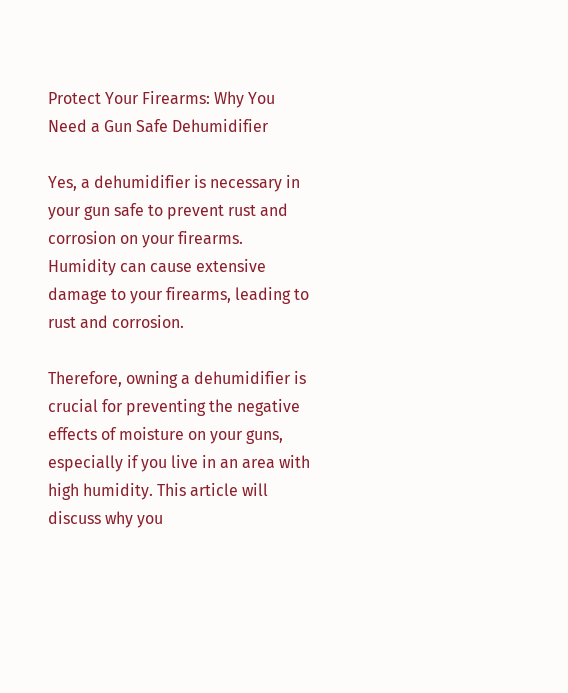Protect Your Firearms: Why You Need a Gun Safe Dehumidifier

Yes, a dehumidifier is necessary in your gun safe to prevent rust and corrosion on your firearms. Humidity can cause extensive damage to your firearms, leading to rust and corrosion.

Therefore, owning a dehumidifier is crucial for preventing the negative effects of moisture on your guns, especially if you live in an area with high humidity. This article will discuss why you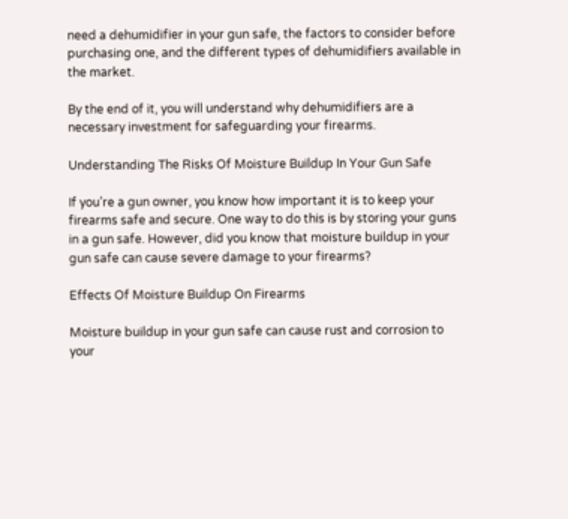need a dehumidifier in your gun safe, the factors to consider before purchasing one, and the different types of dehumidifiers available in the market.

By the end of it, you will understand why dehumidifiers are a necessary investment for safeguarding your firearms.

Understanding The Risks Of Moisture Buildup In Your Gun Safe

If you’re a gun owner, you know how important it is to keep your firearms safe and secure. One way to do this is by storing your guns in a gun safe. However, did you know that moisture buildup in your gun safe can cause severe damage to your firearms?

Effects Of Moisture Buildup On Firearms

Moisture buildup in your gun safe can cause rust and corrosion to your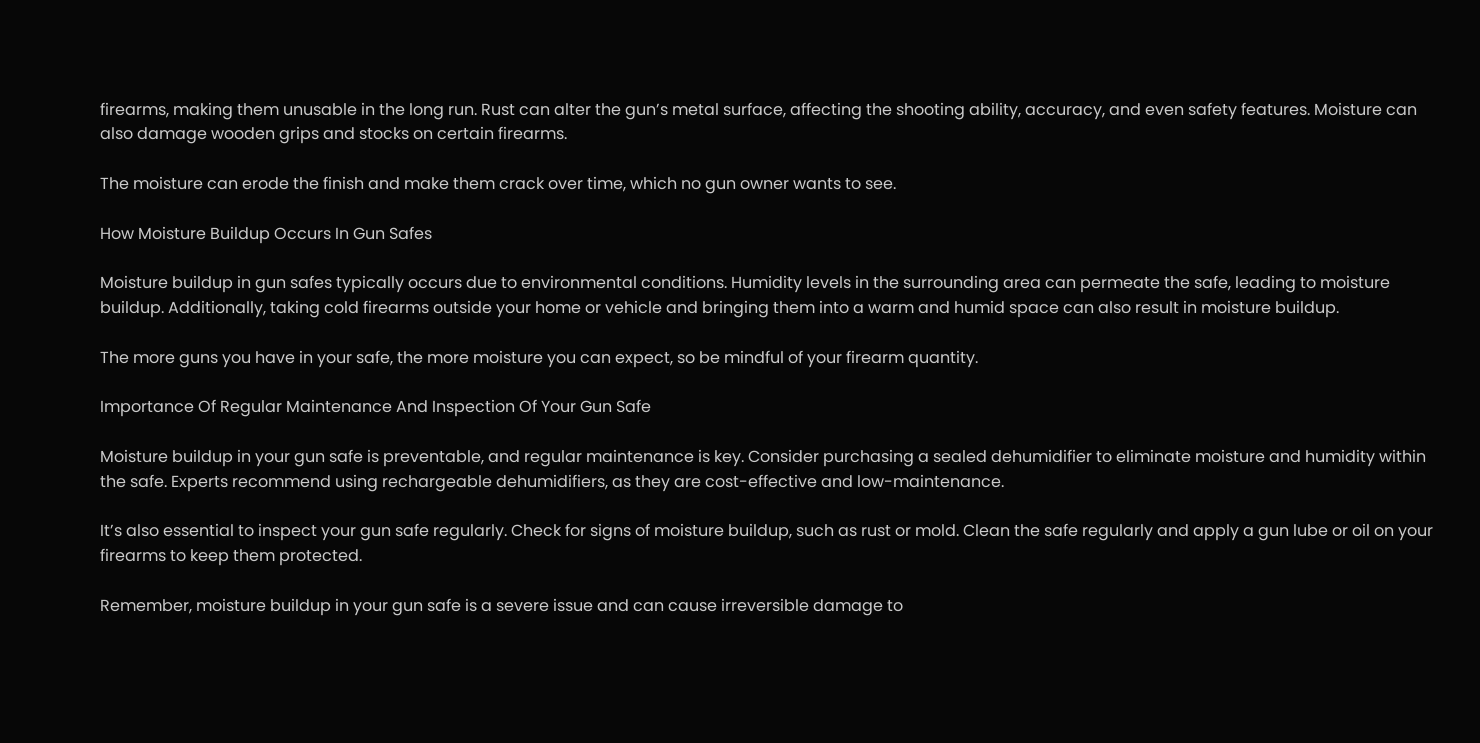firearms, making them unusable in the long run. Rust can alter the gun’s metal surface, affecting the shooting ability, accuracy, and even safety features. Moisture can also damage wooden grips and stocks on certain firearms.

The moisture can erode the finish and make them crack over time, which no gun owner wants to see.

How Moisture Buildup Occurs In Gun Safes

Moisture buildup in gun safes typically occurs due to environmental conditions. Humidity levels in the surrounding area can permeate the safe, leading to moisture buildup. Additionally, taking cold firearms outside your home or vehicle and bringing them into a warm and humid space can also result in moisture buildup.

The more guns you have in your safe, the more moisture you can expect, so be mindful of your firearm quantity.

Importance Of Regular Maintenance And Inspection Of Your Gun Safe

Moisture buildup in your gun safe is preventable, and regular maintenance is key. Consider purchasing a sealed dehumidifier to eliminate moisture and humidity within the safe. Experts recommend using rechargeable dehumidifiers, as they are cost-effective and low-maintenance.

It’s also essential to inspect your gun safe regularly. Check for signs of moisture buildup, such as rust or mold. Clean the safe regularly and apply a gun lube or oil on your firearms to keep them protected.

Remember, moisture buildup in your gun safe is a severe issue and can cause irreversible damage to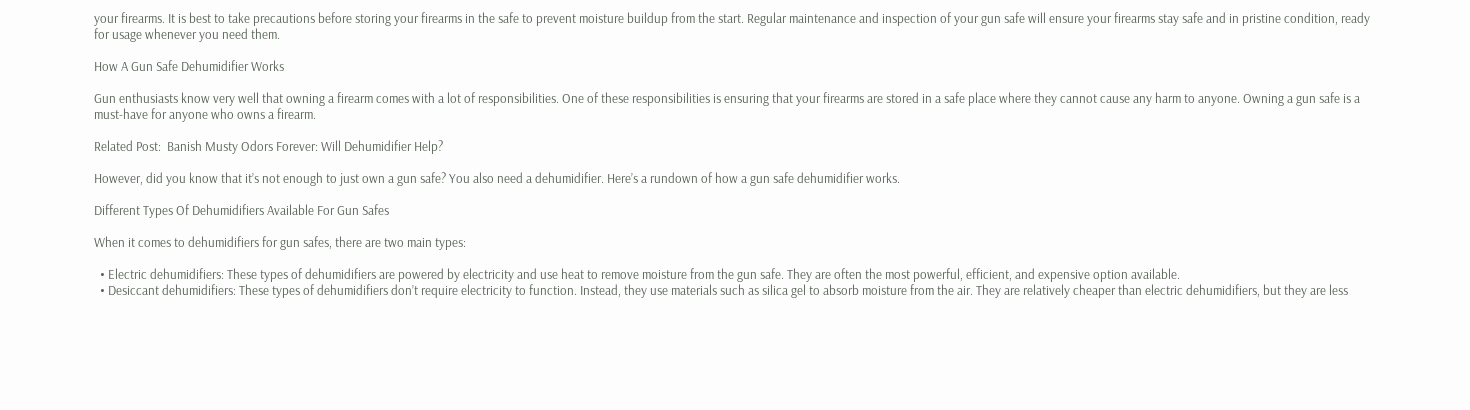your firearms. It is best to take precautions before storing your firearms in the safe to prevent moisture buildup from the start. Regular maintenance and inspection of your gun safe will ensure your firearms stay safe and in pristine condition, ready for usage whenever you need them.

How A Gun Safe Dehumidifier Works

Gun enthusiasts know very well that owning a firearm comes with a lot of responsibilities. One of these responsibilities is ensuring that your firearms are stored in a safe place where they cannot cause any harm to anyone. Owning a gun safe is a must-have for anyone who owns a firearm.

Related Post:  Banish Musty Odors Forever: Will Dehumidifier Help?

However, did you know that it’s not enough to just own a gun safe? You also need a dehumidifier. Here’s a rundown of how a gun safe dehumidifier works.

Different Types Of Dehumidifiers Available For Gun Safes

When it comes to dehumidifiers for gun safes, there are two main types:

  • Electric dehumidifiers: These types of dehumidifiers are powered by electricity and use heat to remove moisture from the gun safe. They are often the most powerful, efficient, and expensive option available.
  • Desiccant dehumidifiers: These types of dehumidifiers don’t require electricity to function. Instead, they use materials such as silica gel to absorb moisture from the air. They are relatively cheaper than electric dehumidifiers, but they are less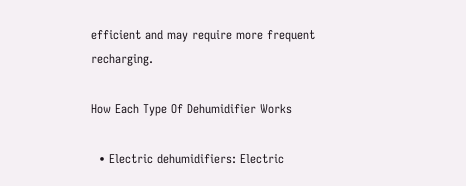efficient and may require more frequent recharging.

How Each Type Of Dehumidifier Works

  • Electric dehumidifiers: Electric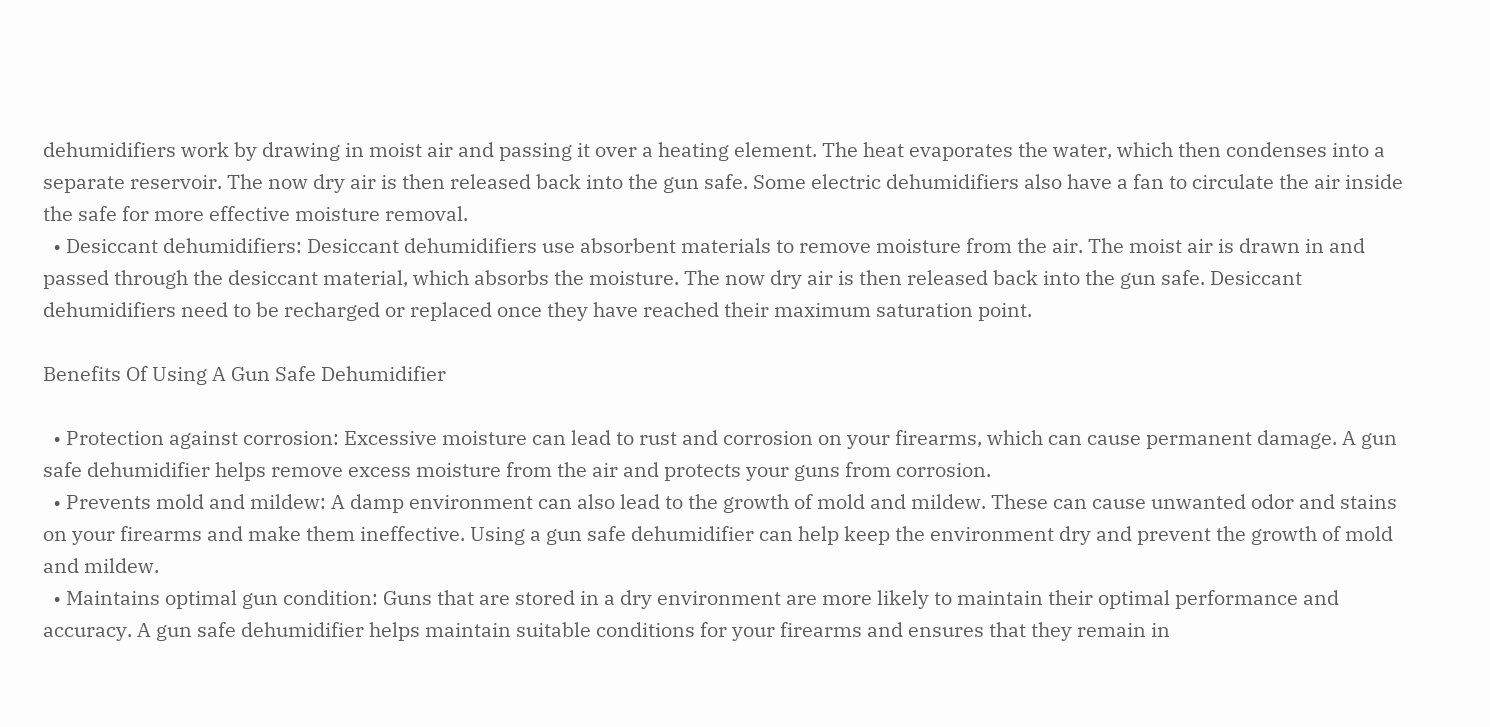dehumidifiers work by drawing in moist air and passing it over a heating element. The heat evaporates the water, which then condenses into a separate reservoir. The now dry air is then released back into the gun safe. Some electric dehumidifiers also have a fan to circulate the air inside the safe for more effective moisture removal.
  • Desiccant dehumidifiers: Desiccant dehumidifiers use absorbent materials to remove moisture from the air. The moist air is drawn in and passed through the desiccant material, which absorbs the moisture. The now dry air is then released back into the gun safe. Desiccant dehumidifiers need to be recharged or replaced once they have reached their maximum saturation point.

Benefits Of Using A Gun Safe Dehumidifier

  • Protection against corrosion: Excessive moisture can lead to rust and corrosion on your firearms, which can cause permanent damage. A gun safe dehumidifier helps remove excess moisture from the air and protects your guns from corrosion.
  • Prevents mold and mildew: A damp environment can also lead to the growth of mold and mildew. These can cause unwanted odor and stains on your firearms and make them ineffective. Using a gun safe dehumidifier can help keep the environment dry and prevent the growth of mold and mildew.
  • Maintains optimal gun condition: Guns that are stored in a dry environment are more likely to maintain their optimal performance and accuracy. A gun safe dehumidifier helps maintain suitable conditions for your firearms and ensures that they remain in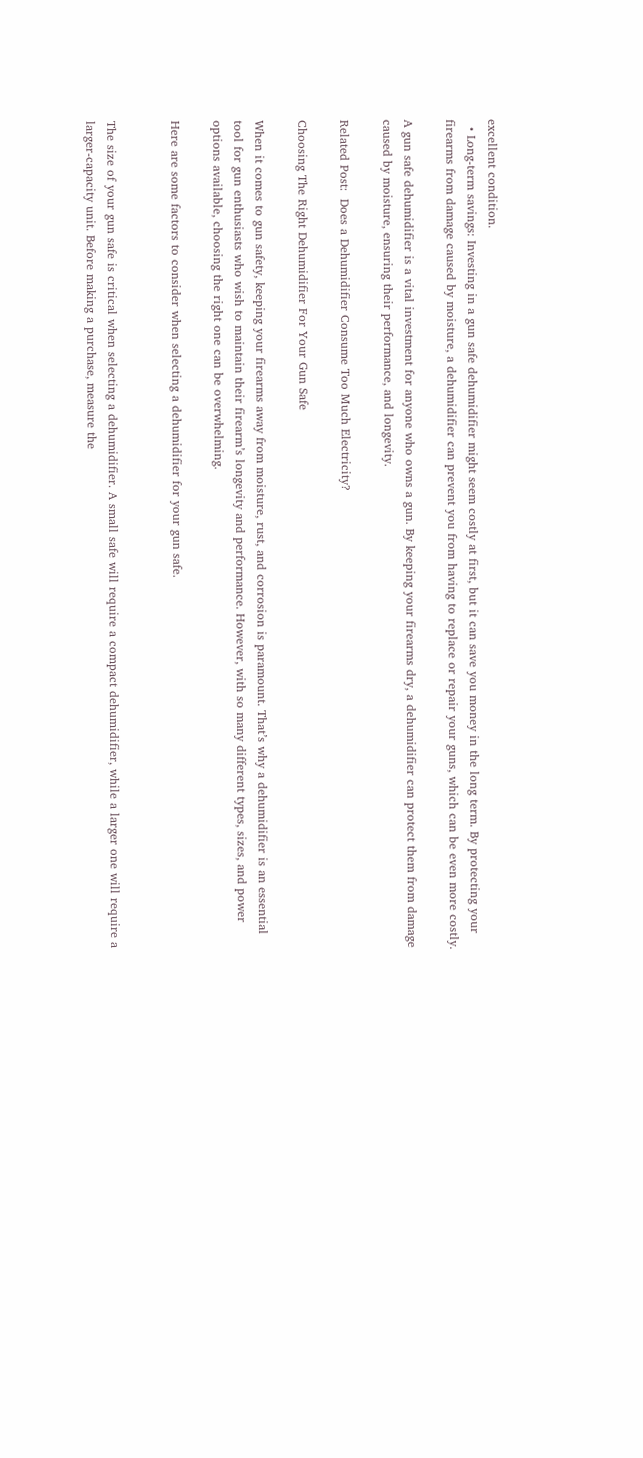excellent condition.
  • Long-term savings: Investing in a gun safe dehumidifier might seem costly at first, but it can save you money in the long term. By protecting your firearms from damage caused by moisture, a dehumidifier can prevent you from having to replace or repair your guns, which can be even more costly.

A gun safe dehumidifier is a vital investment for anyone who owns a gun. By keeping your firearms dry, a dehumidifier can protect them from damage caused by moisture, ensuring their performance, and longevity.

Related Post:  Does a Dehumidifier Consume Too Much Electricity?

Choosing The Right Dehumidifier For Your Gun Safe

When it comes to gun safety, keeping your firearms away from moisture, rust, and corrosion is paramount. That’s why a dehumidifier is an essential tool for gun enthusiasts who wish to maintain their firearm’s longevity and performance. However, with so many different types, sizes, and power options available, choosing the right one can be overwhelming.

Here are some factors to consider when selecting a dehumidifier for your gun safe.


The size of your gun safe is critical when selecting a dehumidifier. A small safe will require a compact dehumidifier, while a larger one will require a larger-capacity unit. Before making a purchase, measure the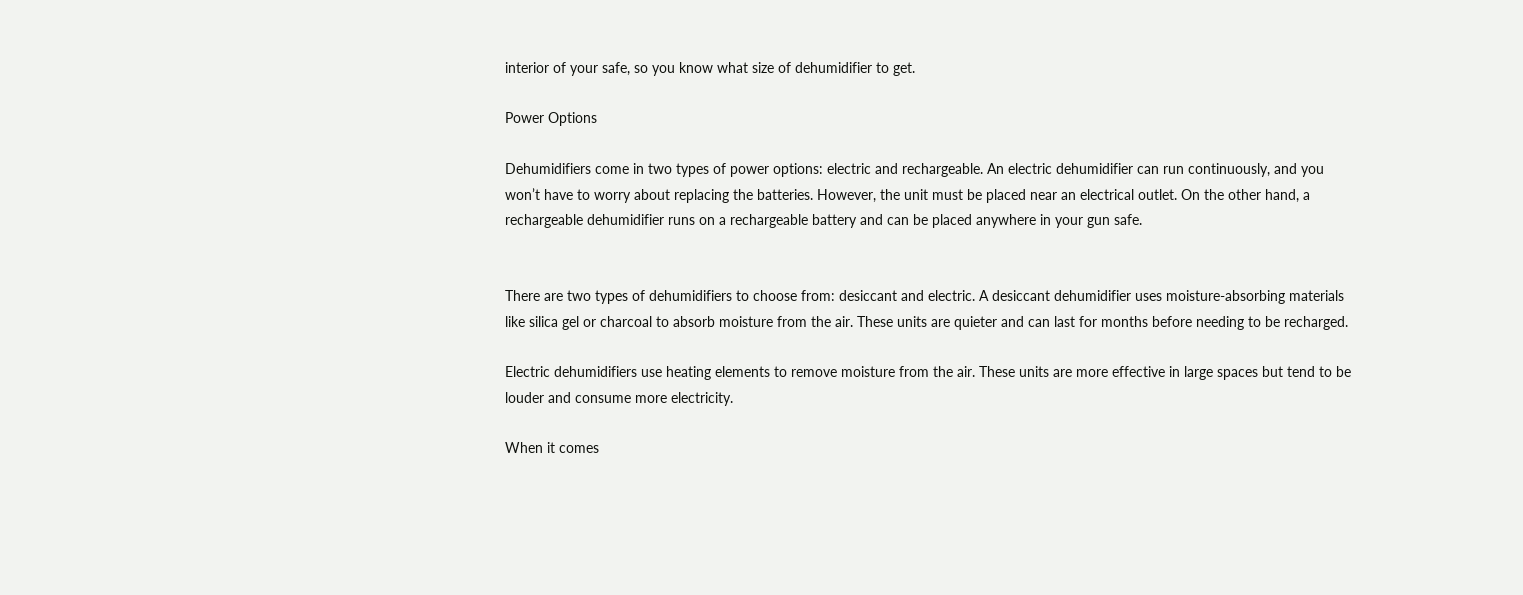interior of your safe, so you know what size of dehumidifier to get.

Power Options

Dehumidifiers come in two types of power options: electric and rechargeable. An electric dehumidifier can run continuously, and you won’t have to worry about replacing the batteries. However, the unit must be placed near an electrical outlet. On the other hand, a rechargeable dehumidifier runs on a rechargeable battery and can be placed anywhere in your gun safe.


There are two types of dehumidifiers to choose from: desiccant and electric. A desiccant dehumidifier uses moisture-absorbing materials like silica gel or charcoal to absorb moisture from the air. These units are quieter and can last for months before needing to be recharged.

Electric dehumidifiers use heating elements to remove moisture from the air. These units are more effective in large spaces but tend to be louder and consume more electricity.

When it comes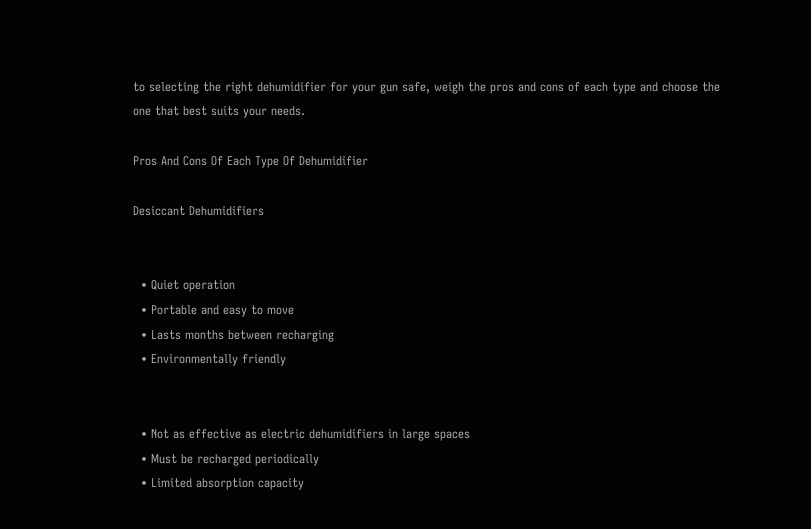to selecting the right dehumidifier for your gun safe, weigh the pros and cons of each type and choose the one that best suits your needs.

Pros And Cons Of Each Type Of Dehumidifier

Desiccant Dehumidifiers


  • Quiet operation
  • Portable and easy to move
  • Lasts months between recharging
  • Environmentally friendly


  • Not as effective as electric dehumidifiers in large spaces
  • Must be recharged periodically
  • Limited absorption capacity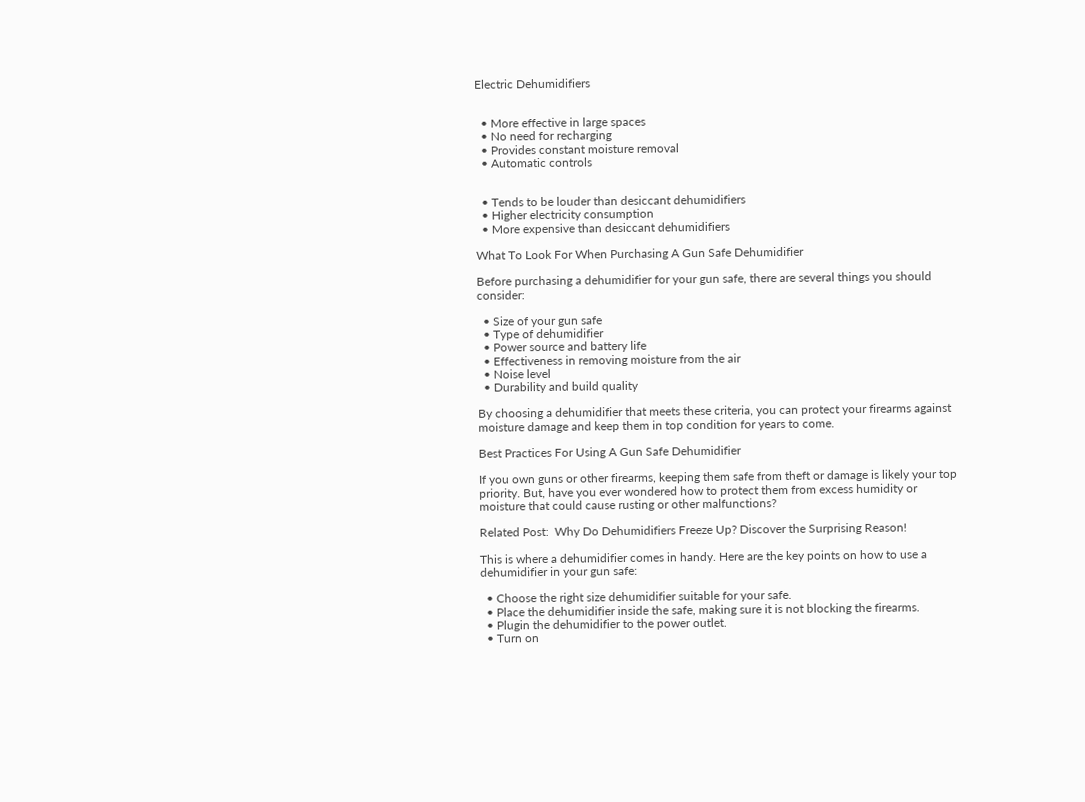Electric Dehumidifiers


  • More effective in large spaces
  • No need for recharging
  • Provides constant moisture removal
  • Automatic controls


  • Tends to be louder than desiccant dehumidifiers
  • Higher electricity consumption
  • More expensive than desiccant dehumidifiers

What To Look For When Purchasing A Gun Safe Dehumidifier

Before purchasing a dehumidifier for your gun safe, there are several things you should consider:

  • Size of your gun safe
  • Type of dehumidifier
  • Power source and battery life
  • Effectiveness in removing moisture from the air
  • Noise level
  • Durability and build quality

By choosing a dehumidifier that meets these criteria, you can protect your firearms against moisture damage and keep them in top condition for years to come.

Best Practices For Using A Gun Safe Dehumidifier

If you own guns or other firearms, keeping them safe from theft or damage is likely your top priority. But, have you ever wondered how to protect them from excess humidity or moisture that could cause rusting or other malfunctions?

Related Post:  Why Do Dehumidifiers Freeze Up? Discover the Surprising Reason!

This is where a dehumidifier comes in handy. Here are the key points on how to use a dehumidifier in your gun safe:

  • Choose the right size dehumidifier suitable for your safe.
  • Place the dehumidifier inside the safe, making sure it is not blocking the firearms.
  • Plugin the dehumidifier to the power outlet.
  • Turn on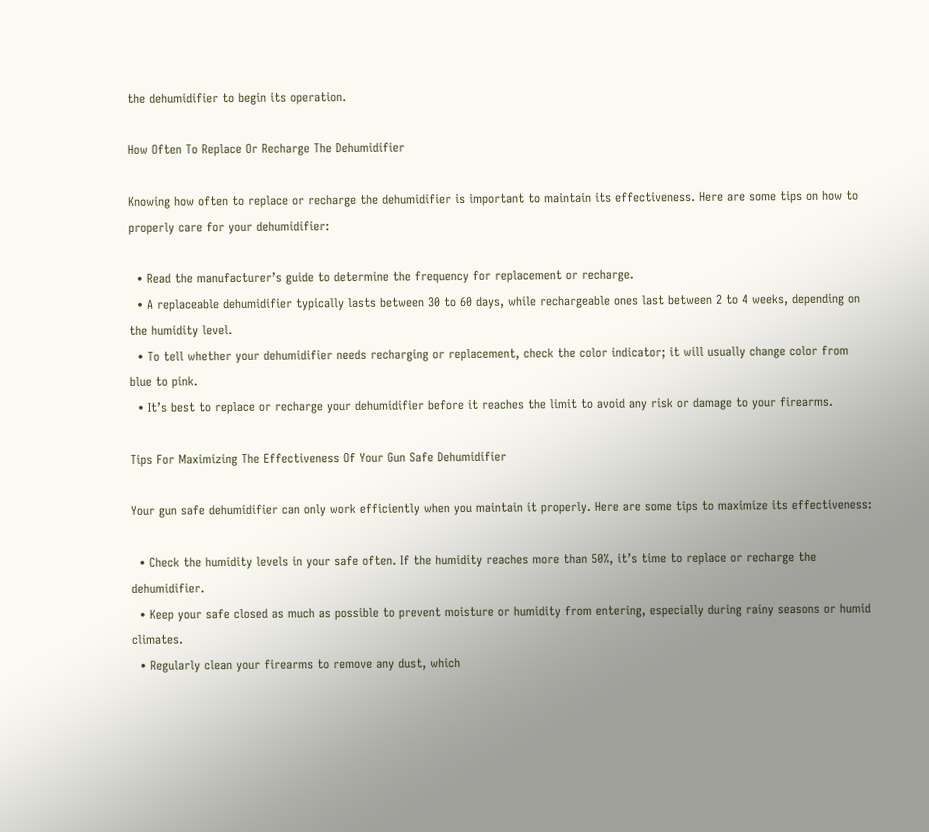the dehumidifier to begin its operation.

How Often To Replace Or Recharge The Dehumidifier

Knowing how often to replace or recharge the dehumidifier is important to maintain its effectiveness. Here are some tips on how to properly care for your dehumidifier:

  • Read the manufacturer’s guide to determine the frequency for replacement or recharge.
  • A replaceable dehumidifier typically lasts between 30 to 60 days, while rechargeable ones last between 2 to 4 weeks, depending on the humidity level.
  • To tell whether your dehumidifier needs recharging or replacement, check the color indicator; it will usually change color from blue to pink.
  • It’s best to replace or recharge your dehumidifier before it reaches the limit to avoid any risk or damage to your firearms.

Tips For Maximizing The Effectiveness Of Your Gun Safe Dehumidifier

Your gun safe dehumidifier can only work efficiently when you maintain it properly. Here are some tips to maximize its effectiveness:

  • Check the humidity levels in your safe often. If the humidity reaches more than 50%, it’s time to replace or recharge the dehumidifier.
  • Keep your safe closed as much as possible to prevent moisture or humidity from entering, especially during rainy seasons or humid climates.
  • Regularly clean your firearms to remove any dust, which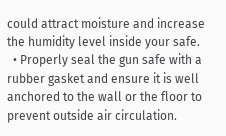could attract moisture and increase the humidity level inside your safe.
  • Properly seal the gun safe with a rubber gasket and ensure it is well anchored to the wall or the floor to prevent outside air circulation.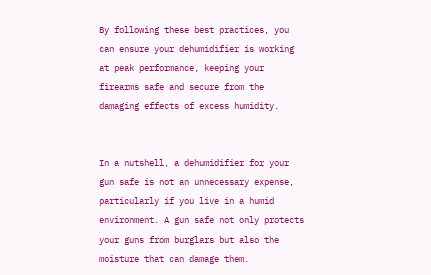By following these best practices, you can ensure your dehumidifier is working at peak performance, keeping your firearms safe and secure from the damaging effects of excess humidity.


In a nutshell, a dehumidifier for your gun safe is not an unnecessary expense, particularly if you live in a humid environment. A gun safe not only protects your guns from burglars but also the moisture that can damage them.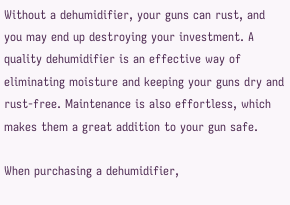Without a dehumidifier, your guns can rust, and you may end up destroying your investment. A quality dehumidifier is an effective way of eliminating moisture and keeping your guns dry and rust-free. Maintenance is also effortless, which makes them a great addition to your gun safe.

When purchasing a dehumidifier,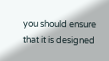you should ensure that it is designed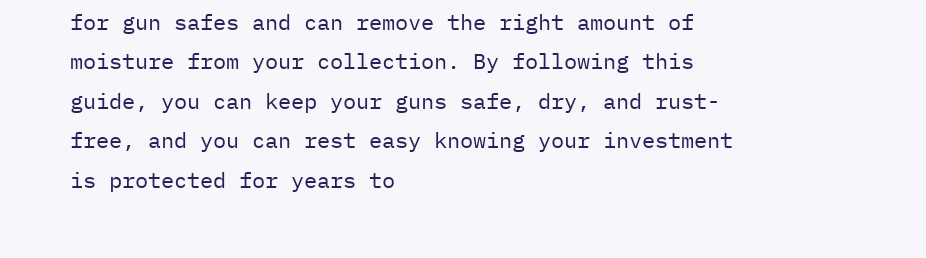for gun safes and can remove the right amount of moisture from your collection. By following this guide, you can keep your guns safe, dry, and rust-free, and you can rest easy knowing your investment is protected for years to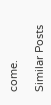come.

Similar Posts